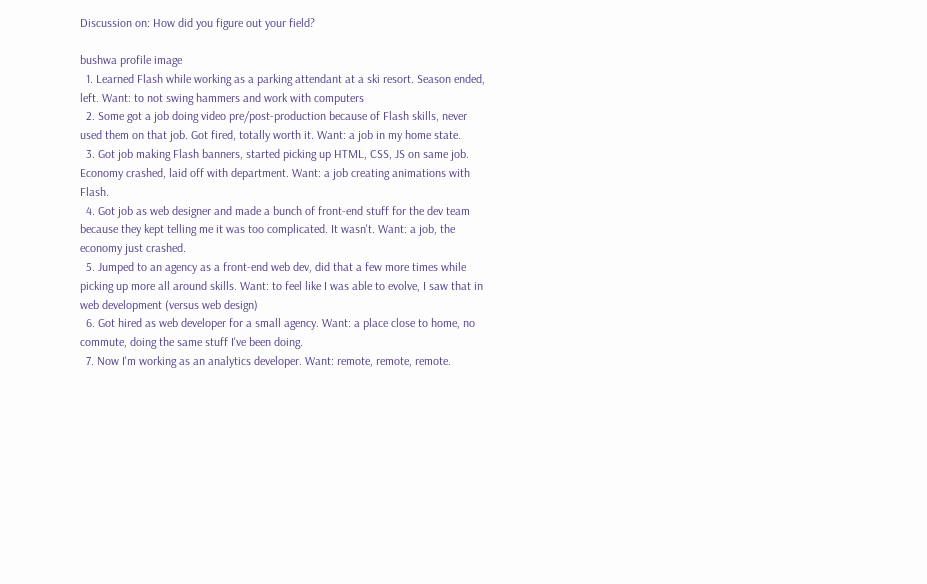Discussion on: How did you figure out your field?

bushwa profile image
  1. Learned Flash while working as a parking attendant at a ski resort. Season ended, left. Want: to not swing hammers and work with computers
  2. Some got a job doing video pre/post-production because of Flash skills, never used them on that job. Got fired, totally worth it. Want: a job in my home state.
  3. Got job making Flash banners, started picking up HTML, CSS, JS on same job. Economy crashed, laid off with department. Want: a job creating animations with Flash.
  4. Got job as web designer and made a bunch of front-end stuff for the dev team because they kept telling me it was too complicated. It wasn't. Want: a job, the economy just crashed.
  5. Jumped to an agency as a front-end web dev, did that a few more times while picking up more all around skills. Want: to feel like I was able to evolve, I saw that in web development (versus web design)
  6. Got hired as web developer for a small agency. Want: a place close to home, no commute, doing the same stuff I've been doing.
  7. Now I'm working as an analytics developer. Want: remote, remote, remote.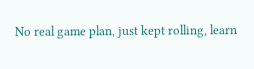No real game plan, just kept rolling, learn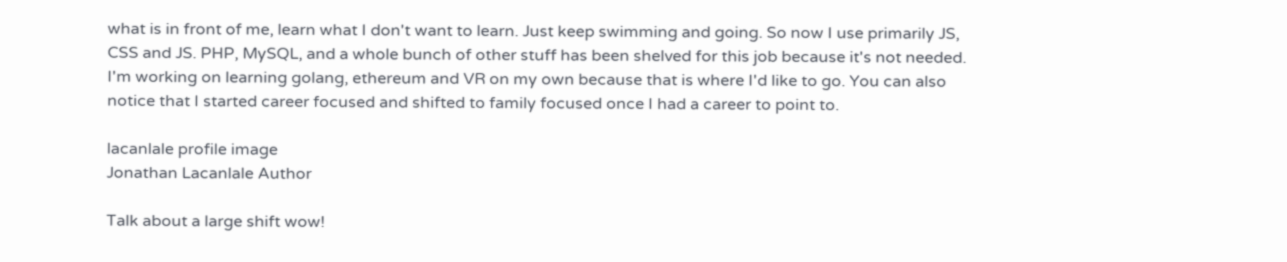what is in front of me, learn what I don't want to learn. Just keep swimming and going. So now I use primarily JS, CSS and JS. PHP, MySQL, and a whole bunch of other stuff has been shelved for this job because it's not needed. I'm working on learning golang, ethereum and VR on my own because that is where I'd like to go. You can also notice that I started career focused and shifted to family focused once I had a career to point to.

lacanlale profile image
Jonathan Lacanlale Author

Talk about a large shift wow!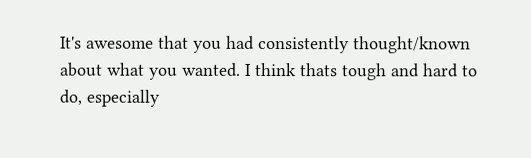It's awesome that you had consistently thought/known about what you wanted. I think thats tough and hard to do, especially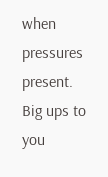when pressures present. Big ups to you